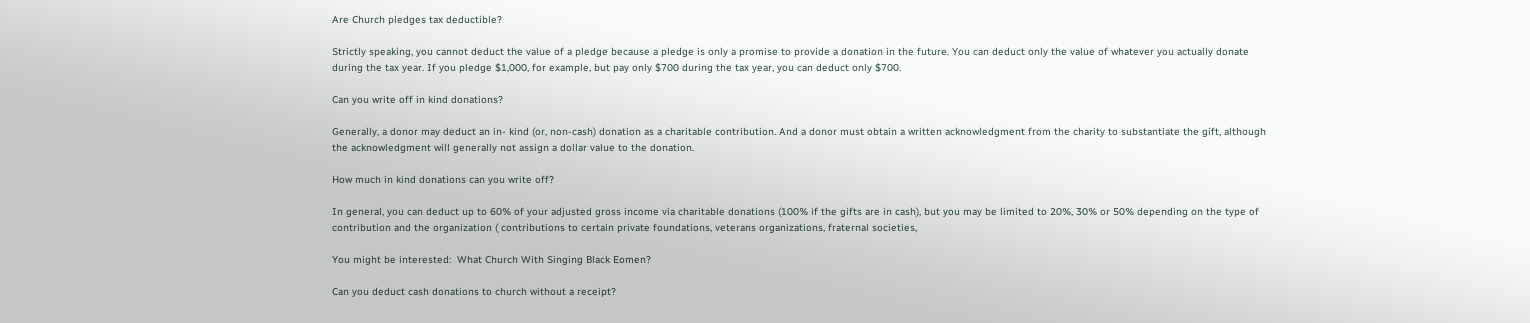Are Church pledges tax deductible?

Strictly speaking, you cannot deduct the value of a pledge because a pledge is only a promise to provide a donation in the future. You can deduct only the value of whatever you actually donate during the tax year. If you pledge $1,000, for example, but pay only $700 during the tax year, you can deduct only $700.

Can you write off in kind donations?

Generally, a donor may deduct an in- kind (or, non-cash) donation as a charitable contribution. And a donor must obtain a written acknowledgment from the charity to substantiate the gift, although the acknowledgment will generally not assign a dollar value to the donation.

How much in kind donations can you write off?

In general, you can deduct up to 60% of your adjusted gross income via charitable donations (100% if the gifts are in cash), but you may be limited to 20%, 30% or 50% depending on the type of contribution and the organization ( contributions to certain private foundations, veterans organizations, fraternal societies,

You might be interested:  What Church With Singing Black Eomen?

Can you deduct cash donations to church without a receipt?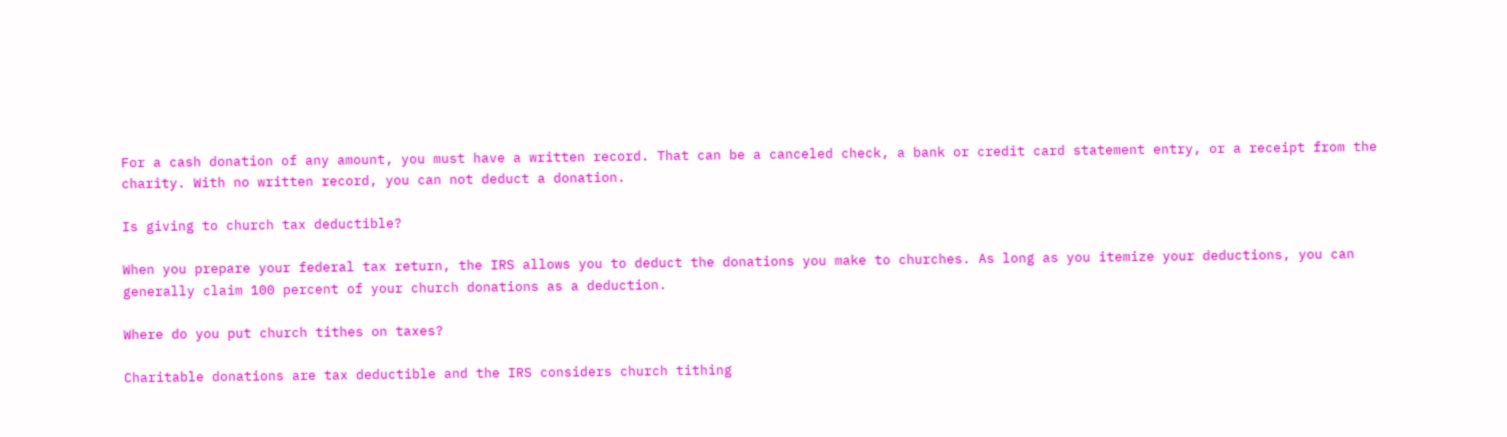For a cash donation of any amount, you must have a written record. That can be a canceled check, a bank or credit card statement entry, or a receipt from the charity. With no written record, you can not deduct a donation.

Is giving to church tax deductible?

When you prepare your federal tax return, the IRS allows you to deduct the donations you make to churches. As long as you itemize your deductions, you can generally claim 100 percent of your church donations as a deduction.

Where do you put church tithes on taxes?

Charitable donations are tax deductible and the IRS considers church tithing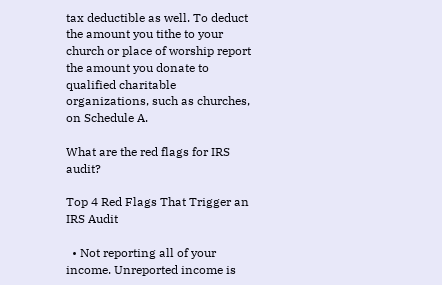tax deductible as well. To deduct the amount you tithe to your church or place of worship report the amount you donate to qualified charitable organizations, such as churches, on Schedule A.

What are the red flags for IRS audit?

Top 4 Red Flags That Trigger an IRS Audit

  • Not reporting all of your income. Unreported income is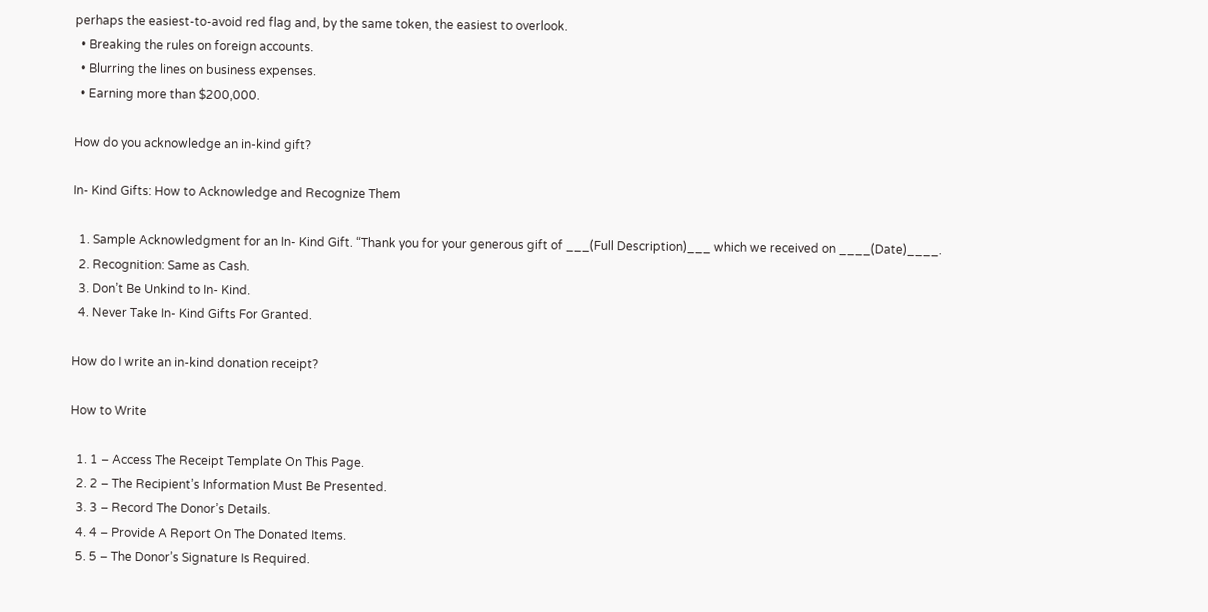perhaps the easiest-to-avoid red flag and, by the same token, the easiest to overlook.
  • Breaking the rules on foreign accounts.
  • Blurring the lines on business expenses.
  • Earning more than $200,000.

How do you acknowledge an in-kind gift?

In- Kind Gifts: How to Acknowledge and Recognize Them

  1. Sample Acknowledgment for an In- Kind Gift. “Thank you for your generous gift of ___(Full Description)___ which we received on ____(Date)____.
  2. Recognition: Same as Cash.
  3. Don’t Be Unkind to In- Kind.
  4. Never Take In- Kind Gifts For Granted.

How do I write an in-kind donation receipt?

How to Write

  1. 1 – Access The Receipt Template On This Page.
  2. 2 – The Recipient’s Information Must Be Presented.
  3. 3 – Record The Donor’s Details.
  4. 4 – Provide A Report On The Donated Items.
  5. 5 – The Donor’s Signature Is Required.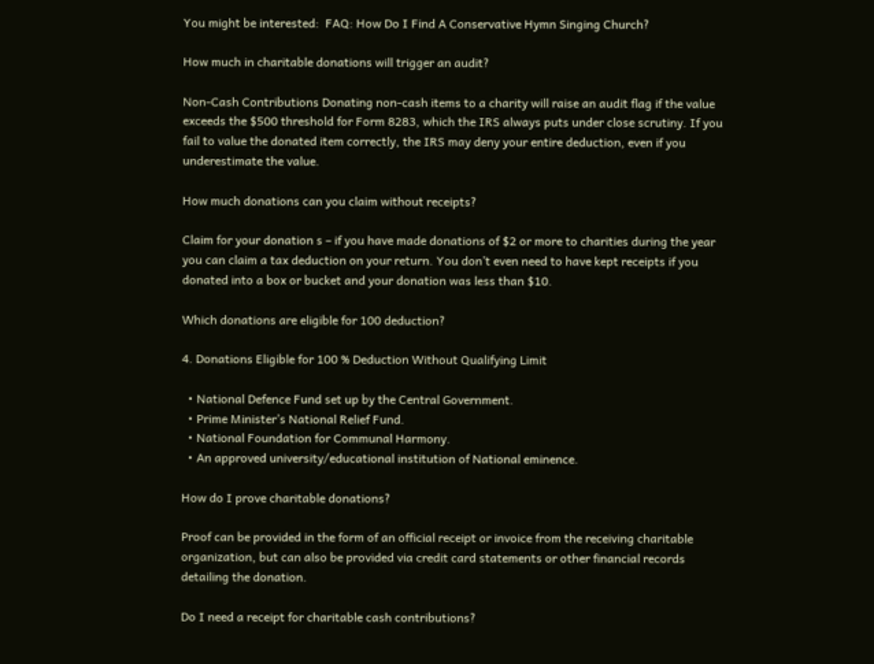You might be interested:  FAQ: How Do I Find A Conservative Hymn Singing Church?

How much in charitable donations will trigger an audit?

Non-Cash Contributions Donating non-cash items to a charity will raise an audit flag if the value exceeds the $500 threshold for Form 8283, which the IRS always puts under close scrutiny. If you fail to value the donated item correctly, the IRS may deny your entire deduction, even if you underestimate the value.

How much donations can you claim without receipts?

Claim for your donation s – if you have made donations of $2 or more to charities during the year you can claim a tax deduction on your return. You don’t even need to have kept receipts if you donated into a box or bucket and your donation was less than $10.

Which donations are eligible for 100 deduction?

4. Donations Eligible for 100 % Deduction Without Qualifying Limit

  • National Defence Fund set up by the Central Government.
  • Prime Minister’s National Relief Fund.
  • National Foundation for Communal Harmony.
  • An approved university/educational institution of National eminence.

How do I prove charitable donations?

Proof can be provided in the form of an official receipt or invoice from the receiving charitable organization, but can also be provided via credit card statements or other financial records detailing the donation.

Do I need a receipt for charitable cash contributions?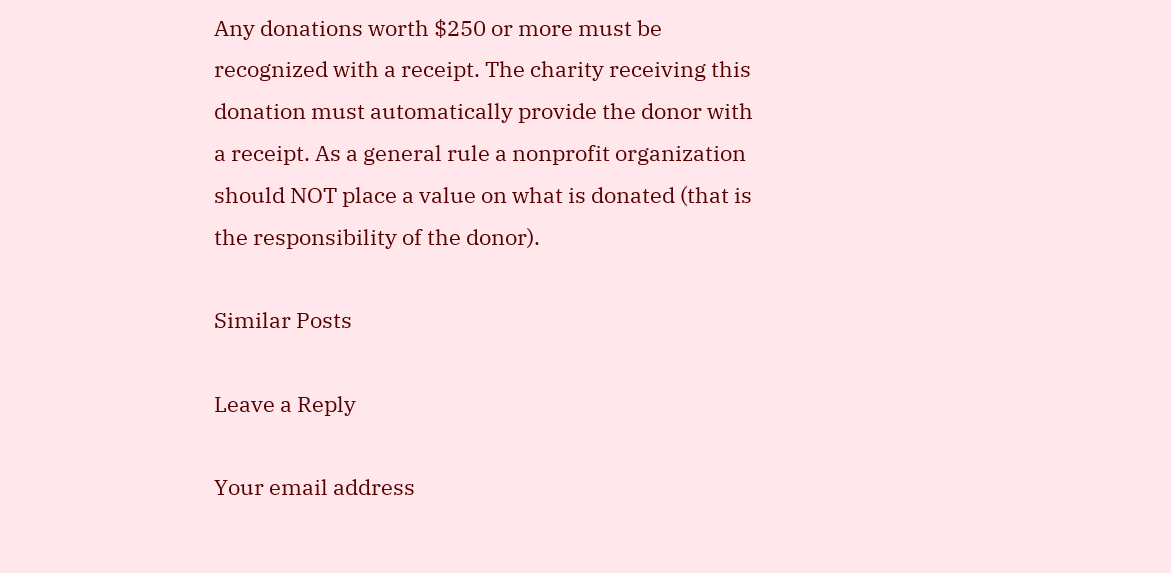Any donations worth $250 or more must be recognized with a receipt. The charity receiving this donation must automatically provide the donor with a receipt. As a general rule a nonprofit organization should NOT place a value on what is donated (that is the responsibility of the donor).

Similar Posts

Leave a Reply

Your email address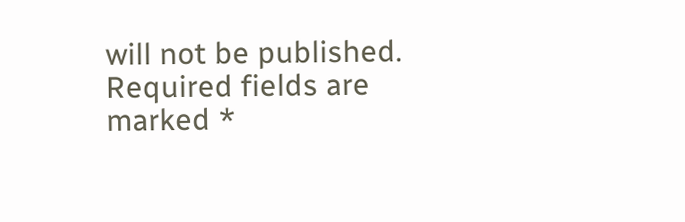will not be published. Required fields are marked *